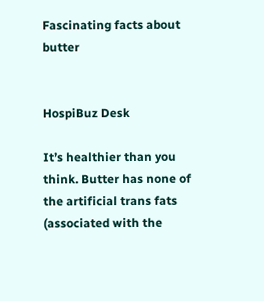Fascinating facts about butter


HospiBuz Desk

It’s healthier than you think. Butter has none of the artificial trans fats (associated with the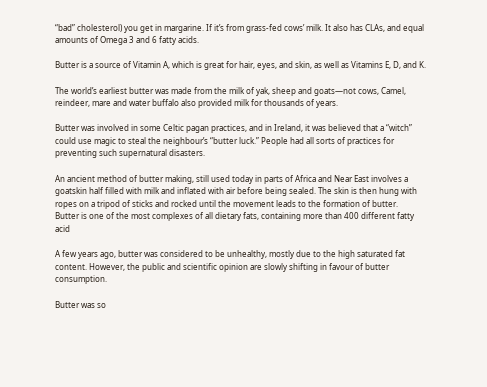“bad” cholesterol) you get in margarine. If it’s from grass-fed cows’ milk. It also has CLAs, and equal amounts of Omega 3 and 6 fatty acids.

Butter is a source of Vitamin A, which is great for hair, eyes, and skin, as well as Vitamins E, D, and K.

The world’s earliest butter was made from the milk of yak, sheep and goats—not cows, Camel, reindeer, mare and water buffalo also provided milk for thousands of years.

Butter was involved in some Celtic pagan practices, and in Ireland, it was believed that a “witch” could use magic to steal the neighbour’s “butter luck.” People had all sorts of practices for preventing such supernatural disasters.

An ancient method of butter making, still used today in parts of Africa and Near East involves a goatskin half filled with milk and inflated with air before being sealed. The skin is then hung with ropes on a tripod of sticks and rocked until the movement leads to the formation of butter.
Butter is one of the most complexes of all dietary fats, containing more than 400 different fatty acid

A few years ago, butter was considered to be unhealthy, mostly due to the high saturated fat content. However, the public and scientific opinion are slowly shifting in favour of butter consumption.

Butter was so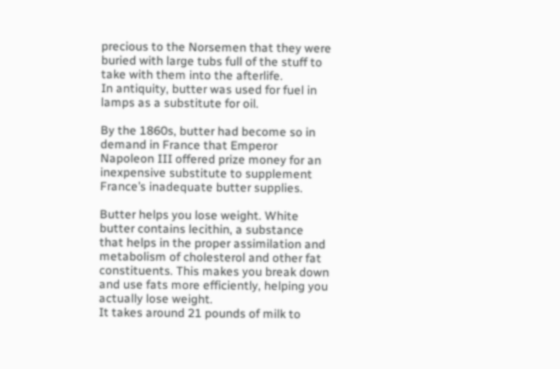precious to the Norsemen that they were buried with large tubs full of the stuff to take with them into the afterlife.
In antiquity, butter was used for fuel in lamps as a substitute for oil.

By the 1860s, butter had become so in demand in France that Emperor Napoleon III offered prize money for an inexpensive substitute to supplement France’s inadequate butter supplies.

Butter helps you lose weight. White butter contains lecithin, a substance that helps in the proper assimilation and metabolism of cholesterol and other fat constituents. This makes you break down and use fats more efficiently, helping you actually lose weight.
It takes around 21 pounds of milk to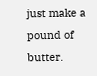just make a pound of butter.